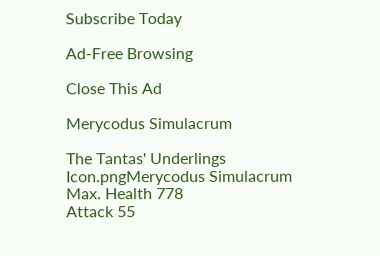Subscribe Today

Ad-Free Browsing

Close This Ad

Merycodus Simulacrum

The Tantas' Underlings Icon.pngMerycodus Simulacrum
Max. Health 778
Attack 55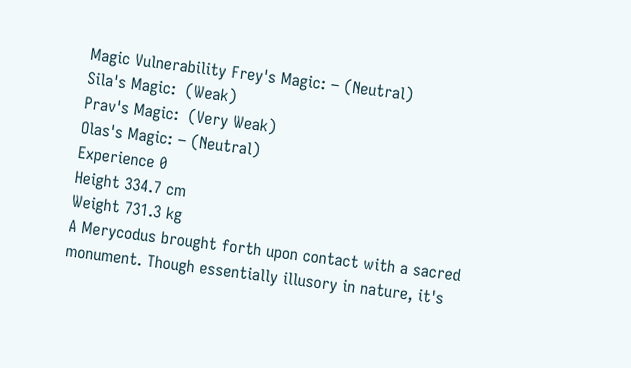Magic Vulnerability Frey's Magic: − (Neutral)
Sila's Magic:  (Weak)
Prav's Magic:  (Very Weak)
Olas's Magic: − (Neutral)
Experience 0
Height 334.7 cm
Weight 731.3 kg
A Merycodus brought forth upon contact with a sacred monument. Though essentially illusory in nature, it's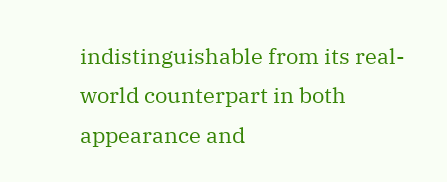indistinguishable from its real-world counterpart in both appearance and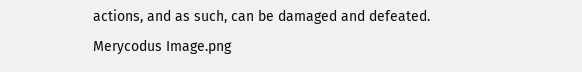actions, and as such, can be damaged and defeated.
Merycodus Image.png